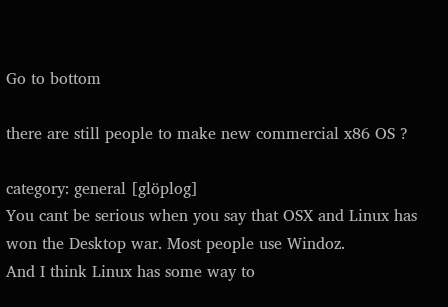Go to bottom

there are still people to make new commercial x86 OS ?

category: general [glöplog]
You cant be serious when you say that OSX and Linux has won the Desktop war. Most people use Windoz.
And I think Linux has some way to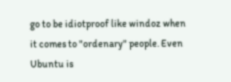go to be idiotproof like windoz when it comes to "ordenary" people. Even Ubuntu is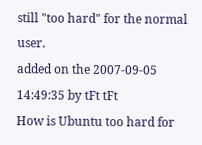still "too hard" for the normal user.
added on the 2007-09-05 14:49:35 by tFt tFt
How is Ubuntu too hard for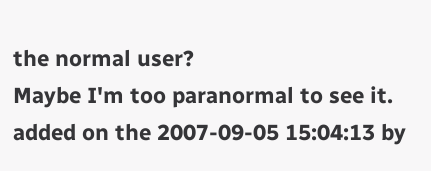the normal user?
Maybe I'm too paranormal to see it.
added on the 2007-09-05 15:04:13 by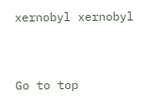xernobyl xernobyl


Go to top